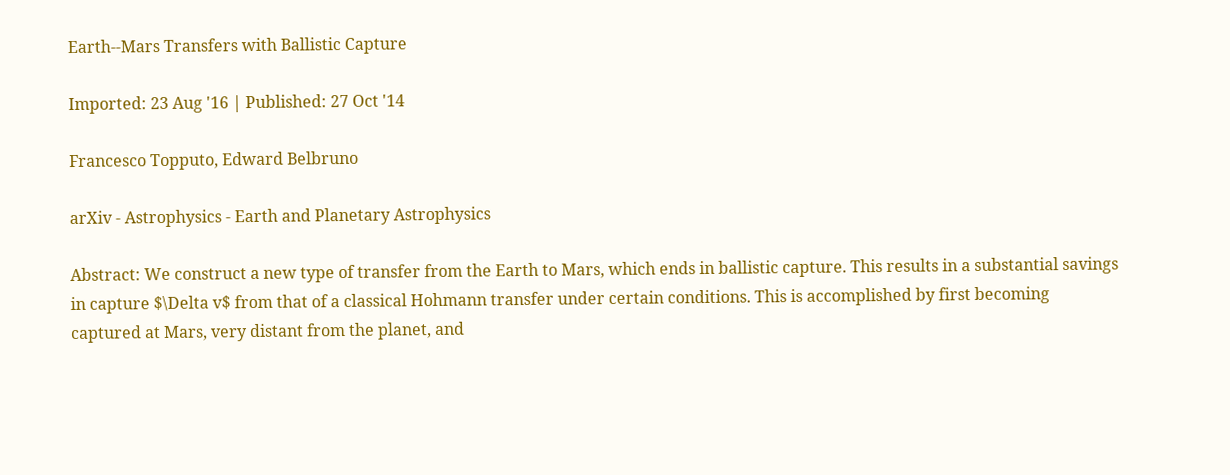Earth--Mars Transfers with Ballistic Capture

Imported: 23 Aug '16 | Published: 27 Oct '14

Francesco Topputo, Edward Belbruno

arXiv - Astrophysics - Earth and Planetary Astrophysics

Abstract: We construct a new type of transfer from the Earth to Mars, which ends in ballistic capture. This results in a substantial savings in capture $\Delta v$ from that of a classical Hohmann transfer under certain conditions. This is accomplished by first becoming captured at Mars, very distant from the planet, and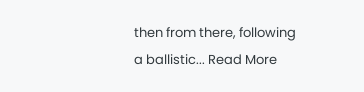then from there, following a ballistic... Read More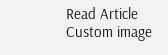Read Article
Custom image